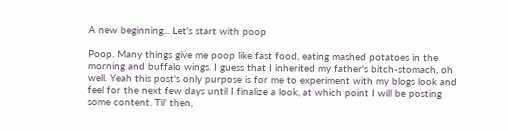A new beginning... Let's start with poop

Poop. Many things give me poop like fast food, eating mashed potatoes in the morning and buffalo wings. I guess that I inherited my father's bitch-stomach, oh well. Yeah this post's only purpose is for me to experiment with my blogs look and feel for the next few days until I finalize a look, at which point I will be posting some content. Til' then,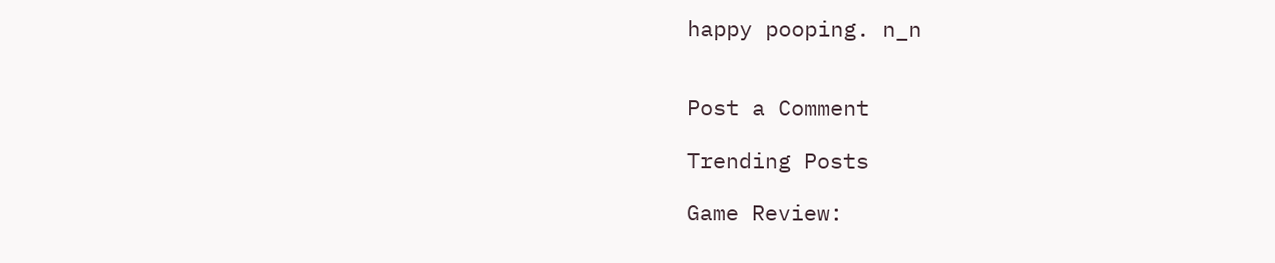happy pooping. n_n


Post a Comment

Trending Posts

Game Review: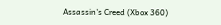Assassin's Creed (Xbox 360)